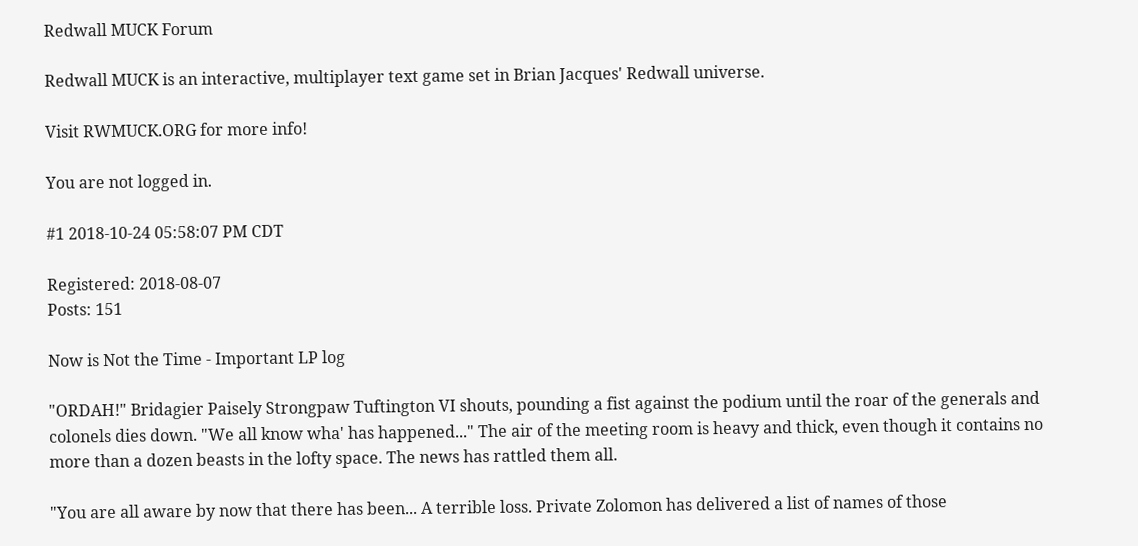Redwall MUCK Forum

Redwall MUCK is an interactive, multiplayer text game set in Brian Jacques' Redwall universe.

Visit RWMUCK.ORG for more info!

You are not logged in.

#1 2018-10-24 05:58:07 PM CDT

Registered: 2018-08-07
Posts: 151

Now is Not the Time - Important LP log

"ORDAH!" Bridagier Paisely Strongpaw Tuftington VI shouts, pounding a fist against the podium until the roar of the generals and colonels dies down. "We all know wha' has happened..." The air of the meeting room is heavy and thick, even though it contains no more than a dozen beasts in the lofty space. The news has rattled them all.

"You are all aware by now that there has been... A terrible loss. Private Zolomon has delivered a list of names of those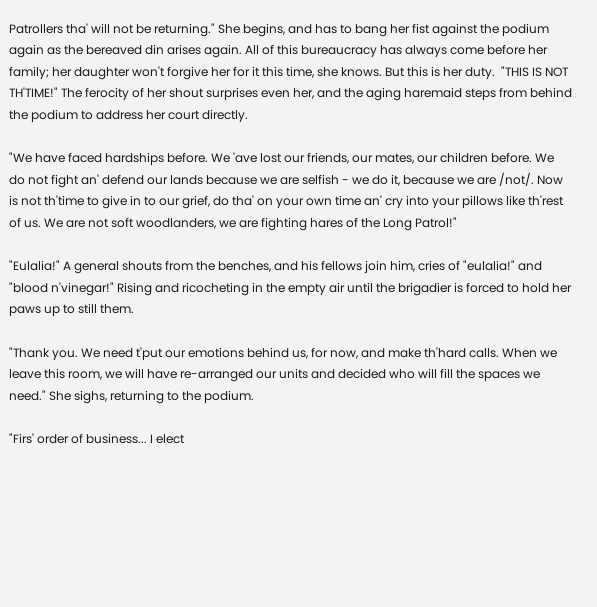Patrollers tha' will not be returning." She begins, and has to bang her fist against the podium again as the bereaved din arises again. All of this bureaucracy has always come before her family; her daughter won't forgive her for it this time, she knows. But this is her duty.  "THIS IS NOT TH'TIME!" The ferocity of her shout surprises even her, and the aging haremaid steps from behind the podium to address her court directly.

"We have faced hardships before. We 'ave lost our friends, our mates, our children before. We do not fight an' defend our lands because we are selfish - we do it, because we are /not/. Now is not th'time to give in to our grief, do tha' on your own time an' cry into your pillows like th'rest of us. We are not soft woodlanders, we are fighting hares of the Long Patrol!"

"Eulalia!" A general shouts from the benches, and his fellows join him, cries of "eulalia!" and "blood n'vinegar!" Rising and ricocheting in the empty air until the brigadier is forced to hold her paws up to still them.

"Thank you. We need t'put our emotions behind us, for now, and make th'hard calls. When we leave this room, we will have re-arranged our units and decided who will fill the spaces we need." She sighs, returning to the podium.

"Firs' order of business... I elect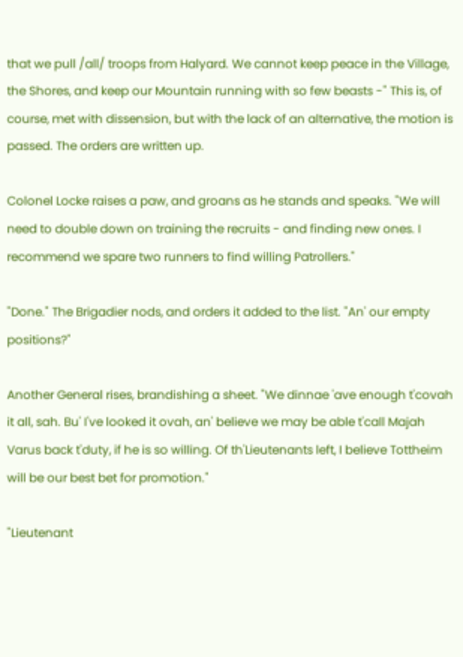that we pull /all/ troops from Halyard. We cannot keep peace in the Village, the Shores, and keep our Mountain running with so few beasts -" This is, of course, met with dissension, but with the lack of an alternative, the motion is passed. The orders are written up.

Colonel Locke raises a paw, and groans as he stands and speaks. "We will need to double down on training the recruits - and finding new ones. I recommend we spare two runners to find willing Patrollers."

"Done." The Brigadier nods, and orders it added to the list. "An' our empty positions?"

Another General rises, brandishing a sheet. "We dinnae 'ave enough t'covah it all, sah. Bu' I've looked it ovah, an' believe we may be able t'call Majah Varus back t'duty, if he is so willing. Of th'Lieutenants left, I believe Tottheim will be our best bet for promotion."

"Lieutenant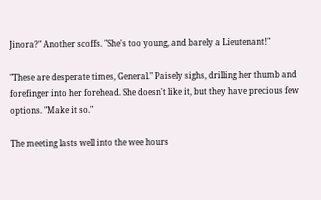Jinora?" Another scoffs. "She's too young, and barely a Lieutenant!"

"These are desperate times, General." Paisely sighs, drilling her thumb and forefinger into her forehead. She doesn't like it, but they have precious few options. "Make it so."

The meeting lasts well into the wee hours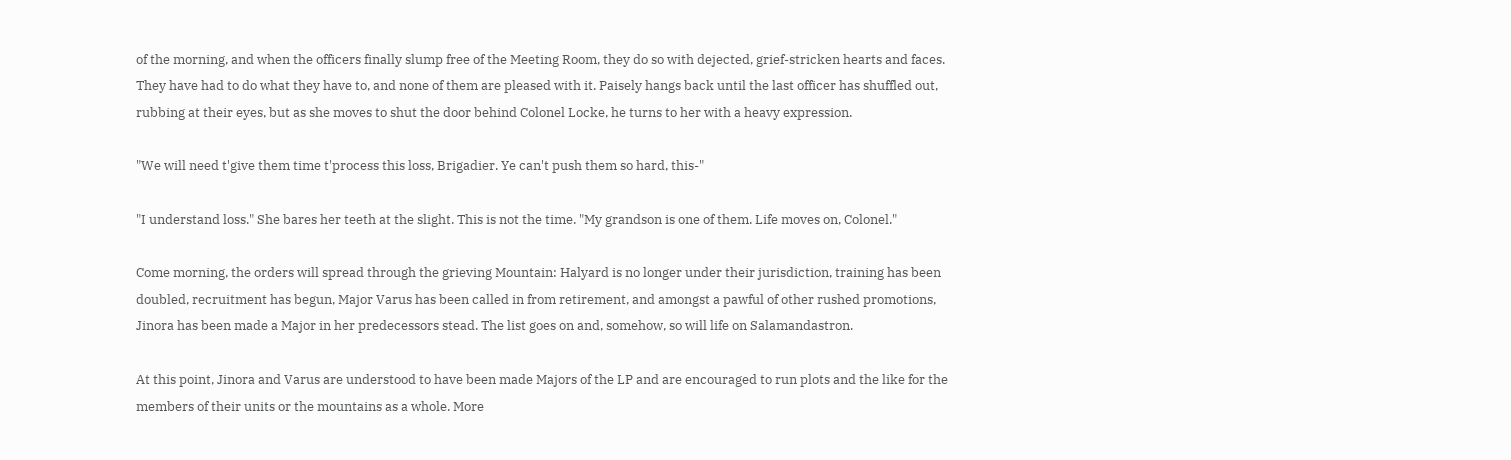of the morning, and when the officers finally slump free of the Meeting Room, they do so with dejected, grief-stricken hearts and faces. They have had to do what they have to, and none of them are pleased with it. Paisely hangs back until the last officer has shuffled out, rubbing at their eyes, but as she moves to shut the door behind Colonel Locke, he turns to her with a heavy expression.

"We will need t'give them time t'process this loss, Brigadier. Ye can't push them so hard, this-"

"I understand loss." She bares her teeth at the slight. This is not the time. "My grandson is one of them. Life moves on, Colonel."

Come morning, the orders will spread through the grieving Mountain: Halyard is no longer under their jurisdiction, training has been doubled, recruitment has begun, Major Varus has been called in from retirement, and amongst a pawful of other rushed promotions, Jinora has been made a Major in her predecessors stead. The list goes on and, somehow, so will life on Salamandastron.

At this point, Jinora and Varus are understood to have been made Majors of the LP and are encouraged to run plots and the like for the members of their units or the mountains as a whole. More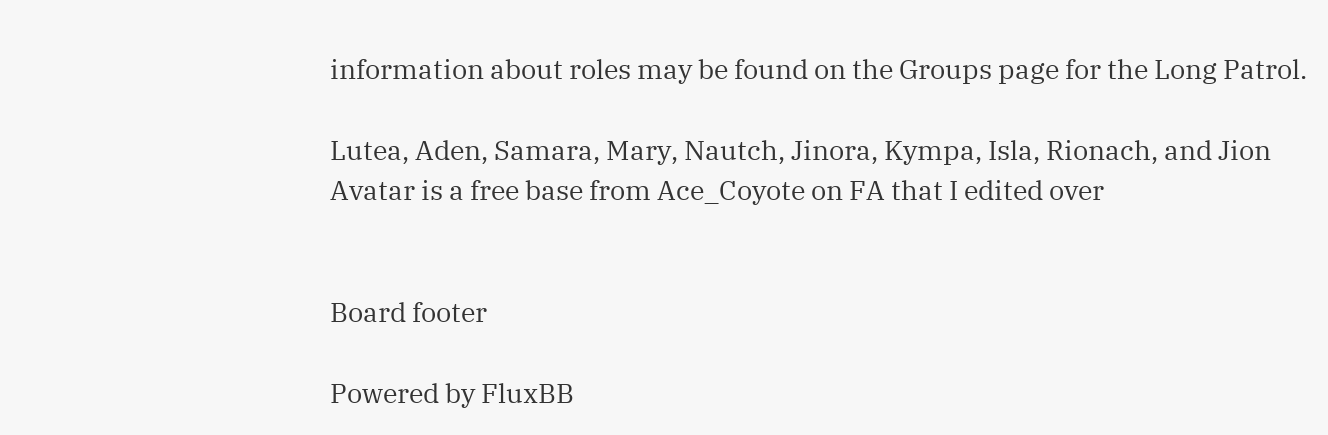information about roles may be found on the Groups page for the Long Patrol.

Lutea, Aden, Samara, Mary, Nautch, Jinora, Kympa, Isla, Rionach, and Jion
Avatar is a free base from Ace_Coyote on FA that I edited over


Board footer

Powered by FluxBB